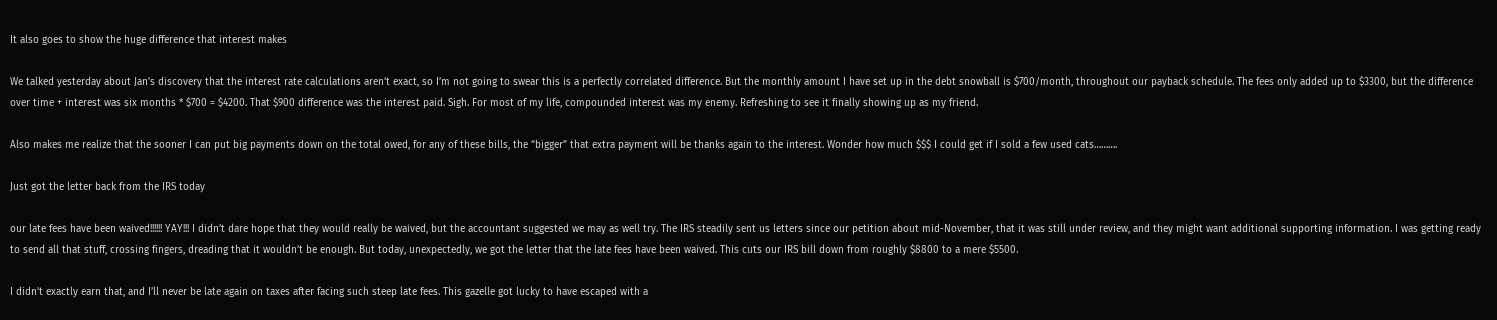It also goes to show the huge difference that interest makes

We talked yesterday about Jan’s discovery that the interest rate calculations aren’t exact, so I’m not going to swear this is a perfectly correlated difference. But the monthly amount I have set up in the debt snowball is $700/month, throughout our payback schedule. The fees only added up to $3300, but the difference over time + interest was six months * $700 = $4200. That $900 difference was the interest paid. Sigh. For most of my life, compounded interest was my enemy. Refreshing to see it finally showing up as my friend.

Also makes me realize that the sooner I can put big payments down on the total owed, for any of these bills, the “bigger” that extra payment will be thanks again to the interest. Wonder how much $$$ I could get if I sold a few used cats……….

Just got the letter back from the IRS today

our late fees have been waived!!!!!! YAY!!! I didn’t dare hope that they would really be waived, but the accountant suggested we may as well try. The IRS steadily sent us letters since our petition about mid-November, that it was still under review, and they might want additional supporting information. I was getting ready to send all that stuff, crossing fingers, dreading that it wouldn’t be enough. But today, unexpectedly, we got the letter that the late fees have been waived. This cuts our IRS bill down from roughly $8800 to a mere $5500.

I didn’t exactly earn that, and I’ll never be late again on taxes after facing such steep late fees. This gazelle got lucky to have escaped with a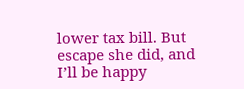lower tax bill. But escape she did, and I’ll be happy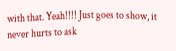with that. Yeah!!!! Just goes to show, it never hurts to ask